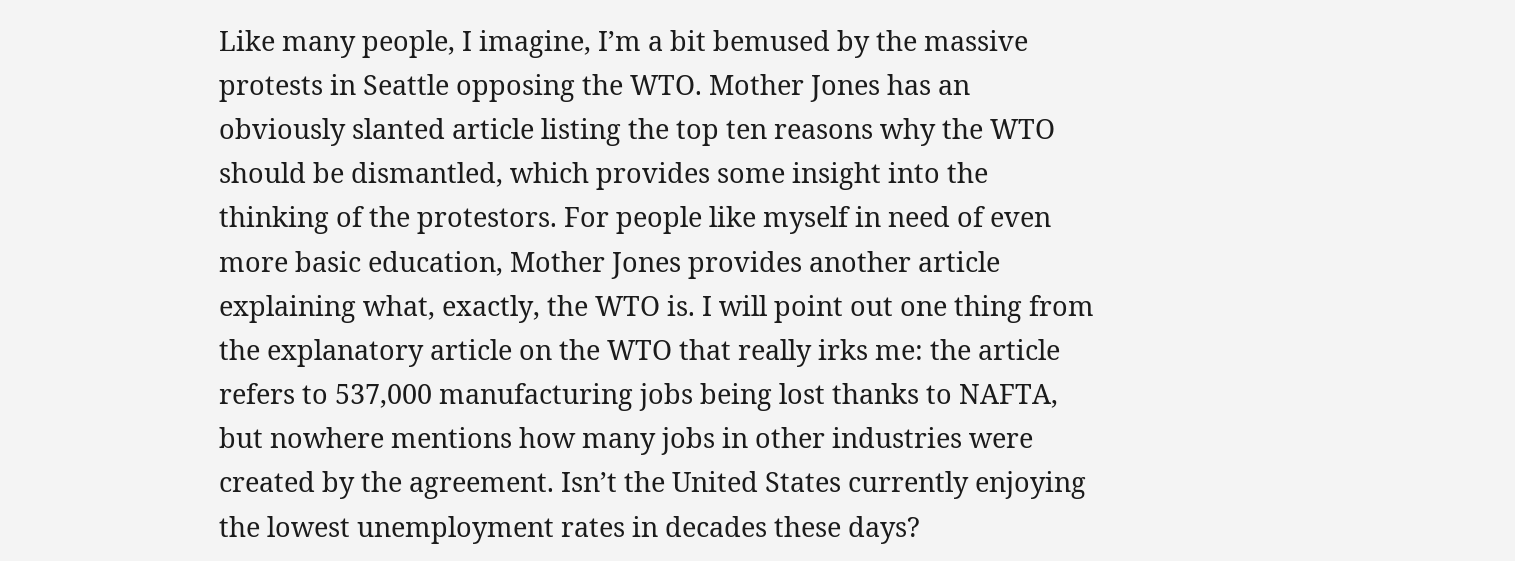Like many people, I imagine, I’m a bit bemused by the massive protests in Seattle opposing the WTO. Mother Jones has an obviously slanted article listing the top ten reasons why the WTO should be dismantled, which provides some insight into the thinking of the protestors. For people like myself in need of even more basic education, Mother Jones provides another article explaining what, exactly, the WTO is. I will point out one thing from the explanatory article on the WTO that really irks me: the article refers to 537,000 manufacturing jobs being lost thanks to NAFTA, but nowhere mentions how many jobs in other industries were created by the agreement. Isn’t the United States currently enjoying the lowest unemployment rates in decades these days?